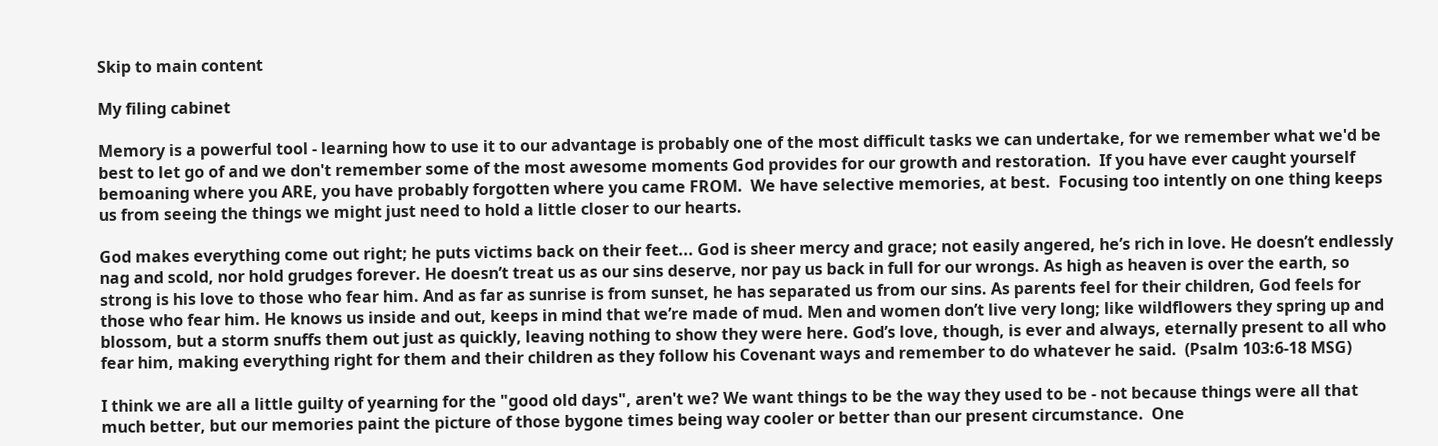Skip to main content

My filing cabinet

Memory is a powerful tool - learning how to use it to our advantage is probably one of the most difficult tasks we can undertake, for we remember what we'd be best to let go of and we don't remember some of the most awesome moments God provides for our growth and restoration.  If you have ever caught yourself bemoaning where you ARE, you have probably forgotten where you came FROM.  We have selective memories, at best.  Focusing too intently on one thing keeps us from seeing the things we might just need to hold a little closer to our hearts.

God makes everything come out right; he puts victims back on their feet... God is sheer mercy and grace; not easily angered, he’s rich in love. He doesn’t endlessly nag and scold, nor hold grudges forever. He doesn’t treat us as our sins deserve, nor pay us back in full for our wrongs. As high as heaven is over the earth, so strong is his love to those who fear him. And as far as sunrise is from sunset, he has separated us from our sins. As parents feel for their children, God feels for those who fear him. He knows us inside and out, keeps in mind that we’re made of mud. Men and women don’t live very long; like wildflowers they spring up and blossom, but a storm snuffs them out just as quickly, leaving nothing to show they were here. God’s love, though, is ever and always, eternally present to all who fear him, making everything right for them and their children as they follow his Covenant ways and remember to do whatever he said.  (Psalm 103:6-18 MSG)

I think we are all a little guilty of yearning for the "good old days", aren't we? We want things to be the way they used to be - not because things were all that much better, but our memories paint the picture of those bygone times being way cooler or better than our present circumstance.  One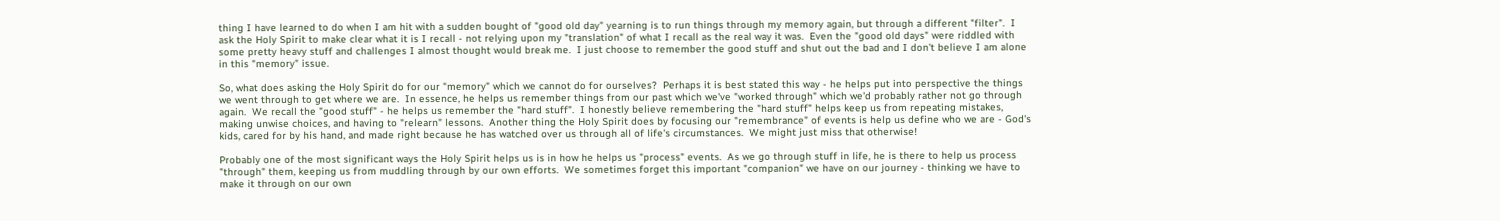thing I have learned to do when I am hit with a sudden bought of "good old day" yearning is to run things through my memory again, but through a different "filter".  I ask the Holy Spirit to make clear what it is I recall - not relying upon my "translation" of what I recall as the real way it was.  Even the "good old days" were riddled with some pretty heavy stuff and challenges I almost thought would break me.  I just choose to remember the good stuff and shut out the bad and I don't believe I am alone in this "memory" issue.

So, what does asking the Holy Spirit do for our "memory" which we cannot do for ourselves?  Perhaps it is best stated this way - he helps put into perspective the things we went through to get where we are.  In essence, he helps us remember things from our past which we've "worked through" which we'd probably rather not go through again.  We recall the "good stuff" - he helps us remember the "hard stuff".  I honestly believe remembering the "hard stuff" helps keep us from repeating mistakes, making unwise choices, and having to "relearn" lessons.  Another thing the Holy Spirit does by focusing our "remembrance" of events is help us define who we are - God's kids, cared for by his hand, and made right because he has watched over us through all of life's circumstances.  We might just miss that otherwise!

Probably one of the most significant ways the Holy Spirit helps us is in how he helps us "process" events.  As we go through stuff in life, he is there to help us process "through" them, keeping us from muddling through by our own efforts.  We sometimes forget this important "companion" we have on our journey - thinking we have to make it through on our own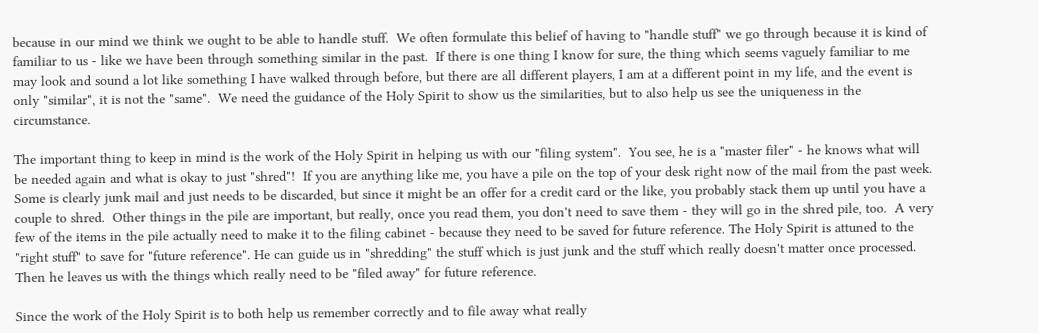because in our mind we think we ought to be able to handle stuff.  We often formulate this belief of having to "handle stuff" we go through because it is kind of familiar to us - like we have been through something similar in the past.  If there is one thing I know for sure, the thing which seems vaguely familiar to me may look and sound a lot like something I have walked through before, but there are all different players, I am at a different point in my life, and the event is only "similar", it is not the "same".  We need the guidance of the Holy Spirit to show us the similarities, but to also help us see the uniqueness in the circumstance.

The important thing to keep in mind is the work of the Holy Spirit in helping us with our "filing system".  You see, he is a "master filer" - he knows what will be needed again and what is okay to just "shred"!  If you are anything like me, you have a pile on the top of your desk right now of the mail from the past week.  Some is clearly junk mail and just needs to be discarded, but since it might be an offer for a credit card or the like, you probably stack them up until you have a couple to shred.  Other things in the pile are important, but really, once you read them, you don't need to save them - they will go in the shred pile, too.  A very few of the items in the pile actually need to make it to the filing cabinet - because they need to be saved for future reference. The Holy Spirit is attuned to the "right stuff" to save for "future reference". He can guide us in "shredding" the stuff which is just junk and the stuff which really doesn't matter once processed.  Then he leaves us with the things which really need to be "filed away" for future reference.

Since the work of the Holy Spirit is to both help us remember correctly and to file away what really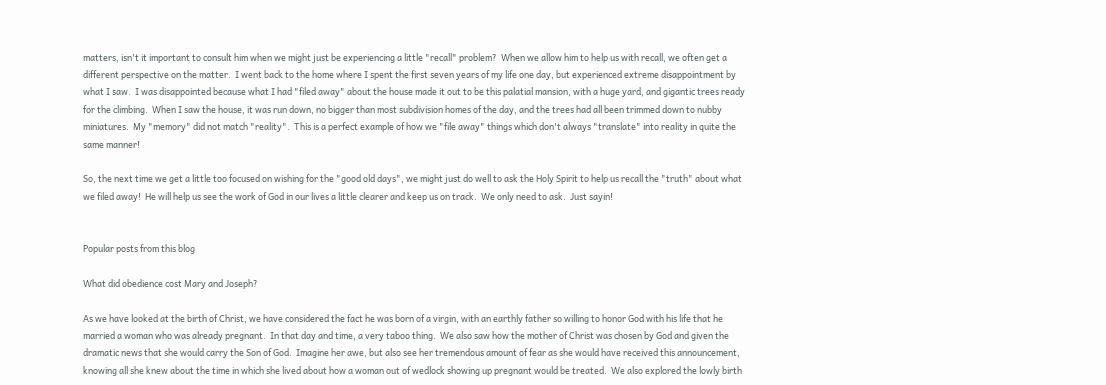matters, isn't it important to consult him when we might just be experiencing a little "recall" problem?  When we allow him to help us with recall, we often get a different perspective on the matter.  I went back to the home where I spent the first seven years of my life one day, but experienced extreme disappointment by what I saw.  I was disappointed because what I had "filed away" about the house made it out to be this palatial mansion, with a huge yard, and gigantic trees ready for the climbing.  When I saw the house, it was run down, no bigger than most subdivision homes of the day, and the trees had all been trimmed down to nubby miniatures.  My "memory" did not match "reality".  This is a perfect example of how we "file away" things which don't always "translate" into reality in quite the same manner!

So, the next time we get a little too focused on wishing for the "good old days", we might just do well to ask the Holy Spirit to help us recall the "truth" about what we filed away!  He will help us see the work of God in our lives a little clearer and keep us on track.  We only need to ask.  Just sayin!


Popular posts from this blog

What did obedience cost Mary and Joseph?

As we have looked at the birth of Christ, we have considered the fact he was born of a virgin, with an earthly father so willing to honor God with his life that he married a woman who was already pregnant.  In that day and time, a very taboo thing.  We also saw how the mother of Christ was chosen by God and given the dramatic news that she would carry the Son of God.  Imagine her awe, but also see her tremendous amount of fear as she would have received this announcement, knowing all she knew about the time in which she lived about how a woman out of wedlock showing up pregnant would be treated.  We also explored the lowly birth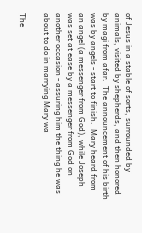of Jesus in a stable of sorts, surrounded by animals, visited by shepherds, and then honored by magi from afar.  The announcement of his birth was by angels - start to finish.  Mary heard from an angel (a messenger from God), while Joseph was set at ease by a messenger from God on another occasion - assuring him the thing he was about to do in marrying Mary wa

The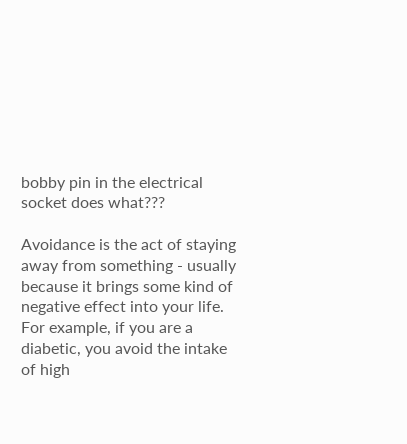bobby pin in the electrical socket does what???

Avoidance is the act of staying away from something - usually because it brings some kind of negative effect into your life.  For example, if you are a diabetic, you avoid the intake of high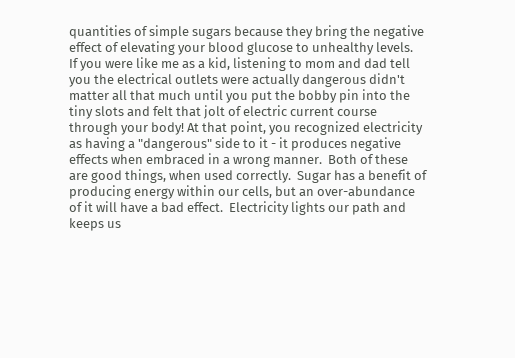quantities of simple sugars because they bring the negative effect of elevating your blood glucose to unhealthy levels.  If you were like me as a kid, listening to mom and dad tell you the electrical outlets were actually dangerous didn't matter all that much until you put the bobby pin into the tiny slots and felt that jolt of electric current course through your body! At that point, you recognized electricity as having a "dangerous" side to it - it produces negative effects when embraced in a wrong manner.  Both of these are good things, when used correctly.  Sugar has a benefit of producing energy within our cells, but an over-abundance of it will have a bad effect.  Electricity lights our path and keeps us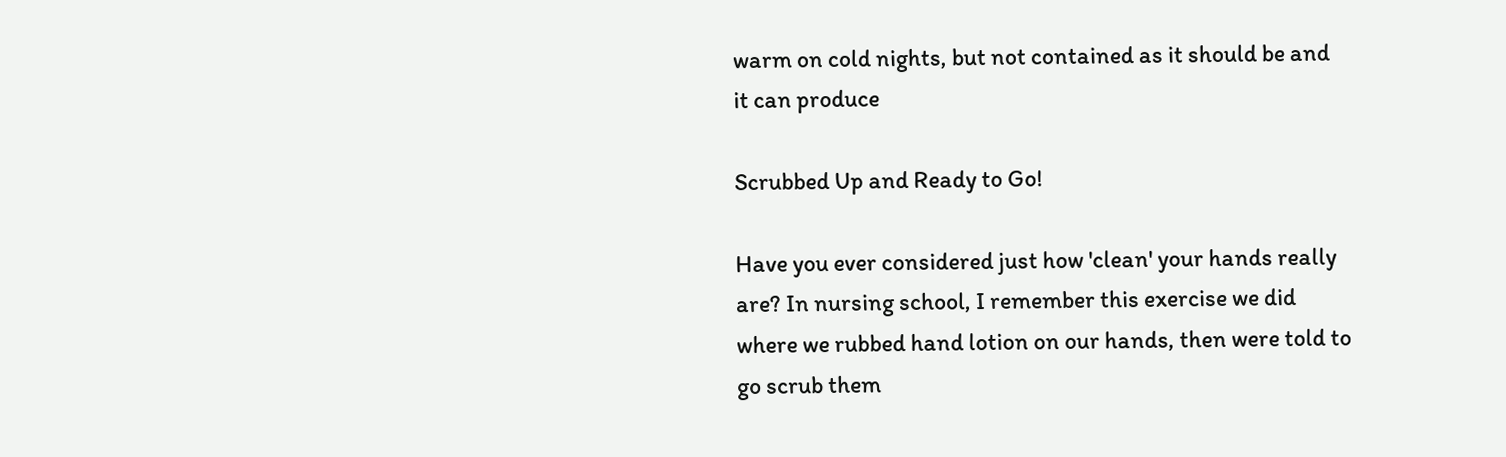warm on cold nights, but not contained as it should be and it can produce

Scrubbed Up and Ready to Go!

Have you ever considered just how 'clean' your hands really are? In nursing school, I remember this exercise we did where we rubbed hand lotion on our hands, then were told to go scrub them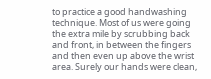to practice a good handwashing technique. Most of us were going the extra mile by scrubbing back and front, in between the fingers and then even up above the wrist area. Surely our hands were clean,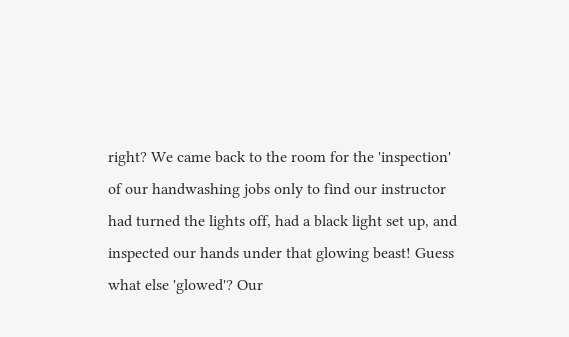right? We came back to the room for the 'inspection' of our handwashing jobs only to find our instructor had turned the lights off, had a black light set up, and inspected our hands under that glowing beast! Guess what else 'glowed'? Our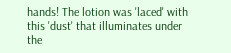hands! The lotion was 'laced' with this 'dust' that illuminates under the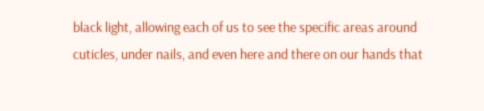black light, allowing each of us to see the specific areas around cuticles, under nails, and even here and there on our hands that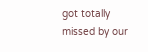got totally missed by our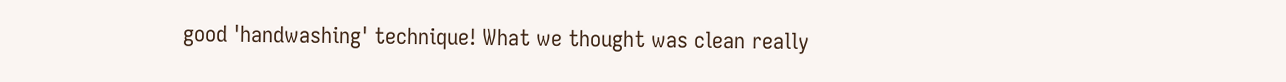good 'handwashing' technique! What we thought was clean really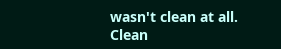wasn't clean at all. Clean